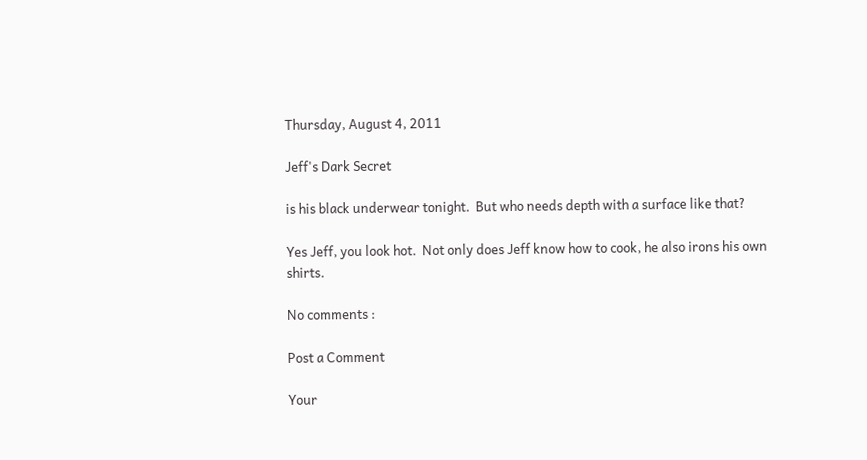Thursday, August 4, 2011

Jeff's Dark Secret

is his black underwear tonight.  But who needs depth with a surface like that?

Yes Jeff, you look hot.  Not only does Jeff know how to cook, he also irons his own shirts.

No comments :

Post a Comment

Your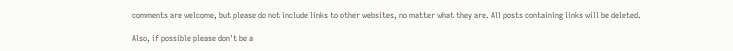comments are welcome, but please do not include links to other websites, no matter what they are. All posts containing links will be deleted.

Also, if possible please don't be a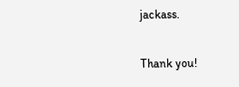jackass.

Thank you!